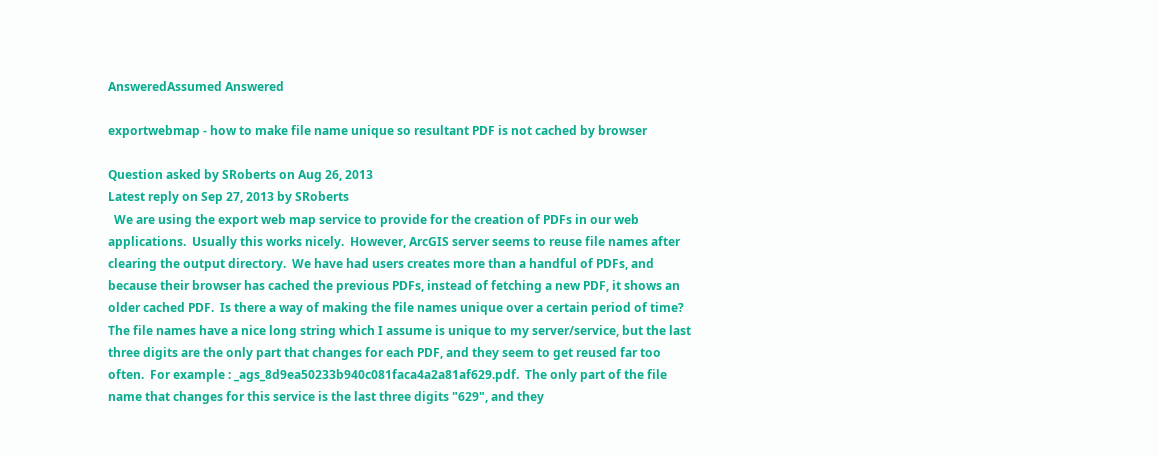AnsweredAssumed Answered

exportwebmap - how to make file name unique so resultant PDF is not cached by browser

Question asked by SRoberts on Aug 26, 2013
Latest reply on Sep 27, 2013 by SRoberts
  We are using the export web map service to provide for the creation of PDFs in our web applications.  Usually this works nicely.  However, ArcGIS server seems to reuse file names after clearing the output directory.  We have had users creates more than a handful of PDFs, and because their browser has cached the previous PDFs, instead of fetching a new PDF, it shows an older cached PDF.  Is there a way of making the file names unique over a certain period of time?  The file names have a nice long string which I assume is unique to my server/service, but the last three digits are the only part that changes for each PDF, and they seem to get reused far too often.  For example : _ags_8d9ea50233b940c081faca4a2a81af629.pdf.  The only part of the file name that changes for this service is the last three digits "629", and they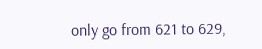only go from 621 to 629,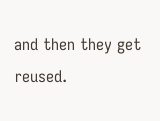and then they get reused.